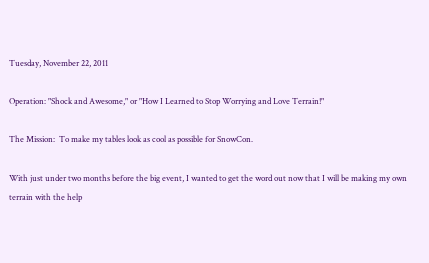Tuesday, November 22, 2011

Operation: "Shock and Awesome," or "How I Learned to Stop Worrying and Love Terrain!"

The Mission:  To make my tables look as cool as possible for SnowCon.

With just under two months before the big event, I wanted to get the word out now that I will be making my own terrain with the help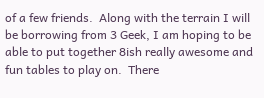of a few friends.  Along with the terrain I will be borrowing from 3 Geek, I am hoping to be able to put together 8ish really awesome and fun tables to play on.  There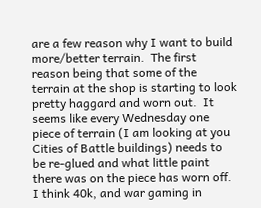are a few reason why I want to build more/better terrain.  The first reason being that some of the terrain at the shop is starting to look pretty haggard and worn out.  It seems like every Wednesday one piece of terrain (I am looking at you Cities of Battle buildings) needs to be re-glued and what little paint there was on the piece has worn off.  I think 40k, and war gaming in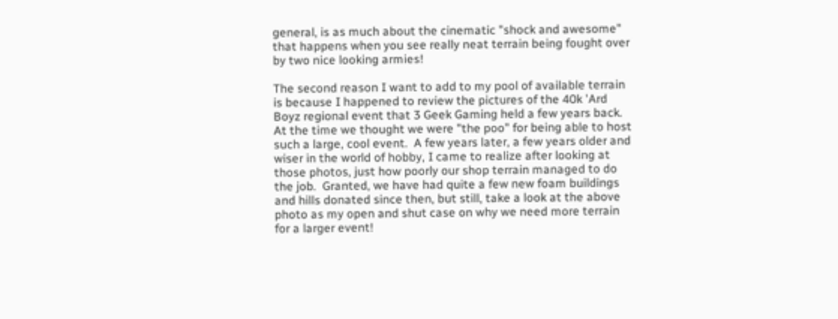general, is as much about the cinematic "shock and awesome" that happens when you see really neat terrain being fought over by two nice looking armies!

The second reason I want to add to my pool of available terrain is because I happened to review the pictures of the 40k 'Ard Boyz regional event that 3 Geek Gaming held a few years back.  At the time we thought we were "the poo" for being able to host such a large, cool event.  A few years later, a few years older and wiser in the world of hobby, I came to realize after looking at those photos, just how poorly our shop terrain managed to do the job.  Granted, we have had quite a few new foam buildings and hills donated since then, but still, take a look at the above photo as my open and shut case on why we need more terrain for a larger event!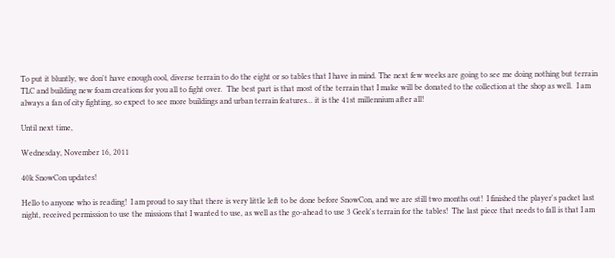To put it bluntly, we don't have enough cool, diverse terrain to do the eight or so tables that I have in mind. The next few weeks are going to see me doing nothing but terrain TLC and building new foam creations for you all to fight over.  The best part is that most of the terrain that I make will be donated to the collection at the shop as well.  I am always a fan of city fighting, so expect to see more buildings and urban terrain features... it is the 41st millennium after all!

Until next time,

Wednesday, November 16, 2011

40k SnowCon updates!

Hello to anyone who is reading!  I am proud to say that there is very little left to be done before SnowCon, and we are still two months out!  I finished the player's packet last night, received permission to use the missions that I wanted to use, as well as the go-ahead to use 3 Geek's terrain for the tables!  The last piece that needs to fall is that I am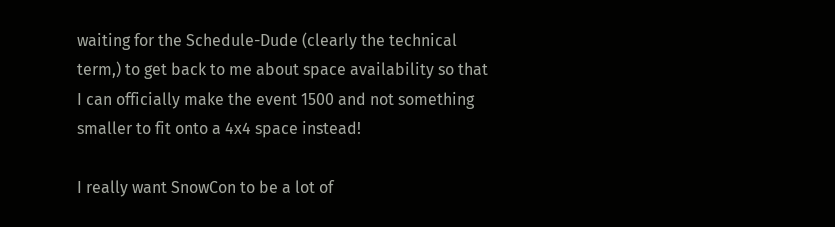waiting for the Schedule-Dude (clearly the technical term,) to get back to me about space availability so that I can officially make the event 1500 and not something smaller to fit onto a 4x4 space instead!

I really want SnowCon to be a lot of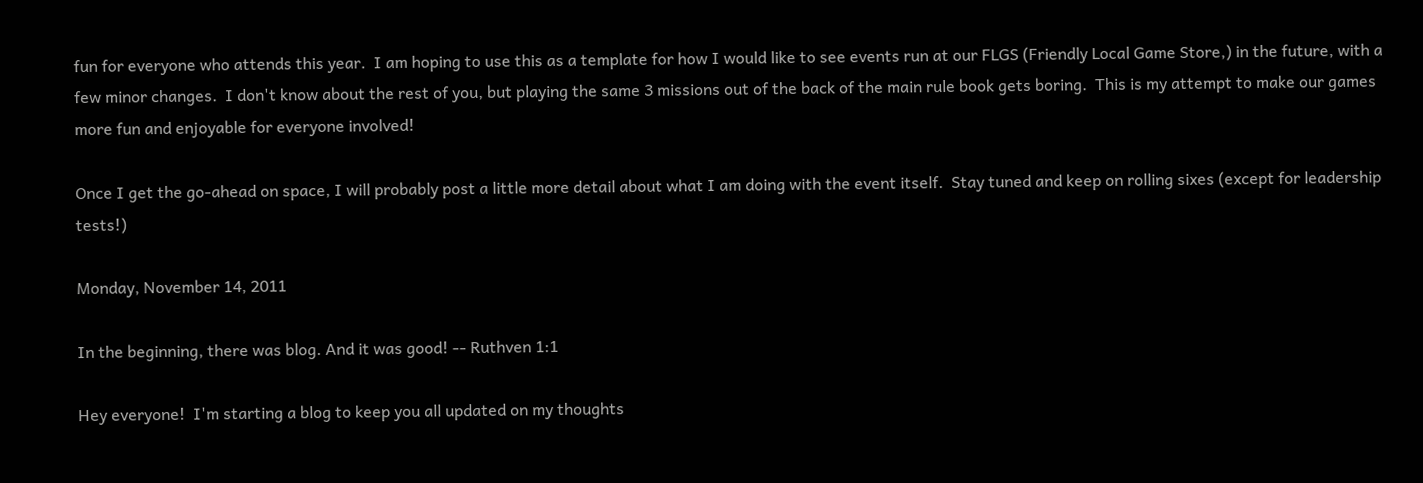fun for everyone who attends this year.  I am hoping to use this as a template for how I would like to see events run at our FLGS (Friendly Local Game Store,) in the future, with a few minor changes.  I don't know about the rest of you, but playing the same 3 missions out of the back of the main rule book gets boring.  This is my attempt to make our games more fun and enjoyable for everyone involved!

Once I get the go-ahead on space, I will probably post a little more detail about what I am doing with the event itself.  Stay tuned and keep on rolling sixes (except for leadership tests!)

Monday, November 14, 2011

In the beginning, there was blog. And it was good! -- Ruthven 1:1

Hey everyone!  I'm starting a blog to keep you all updated on my thoughts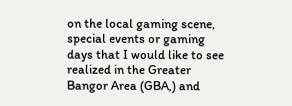on the local gaming scene, special events or gaming days that I would like to see realized in the Greater Bangor Area (GBA,) and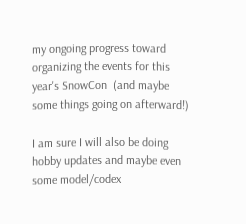my ongoing progress toward organizing the events for this year's SnowCon  (and maybe some things going on afterward!)

I am sure I will also be doing hobby updates and maybe even some model/codex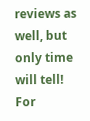reviews as well, but only time will tell!  For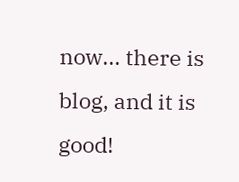now... there is blog, and it is good!